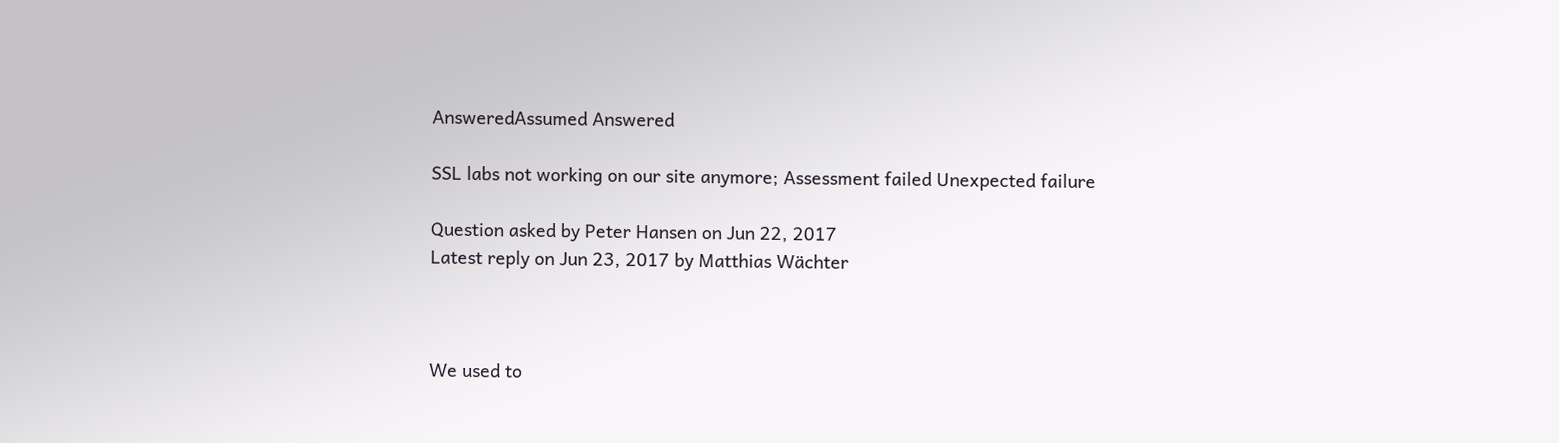AnsweredAssumed Answered

SSL labs not working on our site anymore; Assessment failed Unexpected failure

Question asked by Peter Hansen on Jun 22, 2017
Latest reply on Jun 23, 2017 by Matthias Wächter



We used to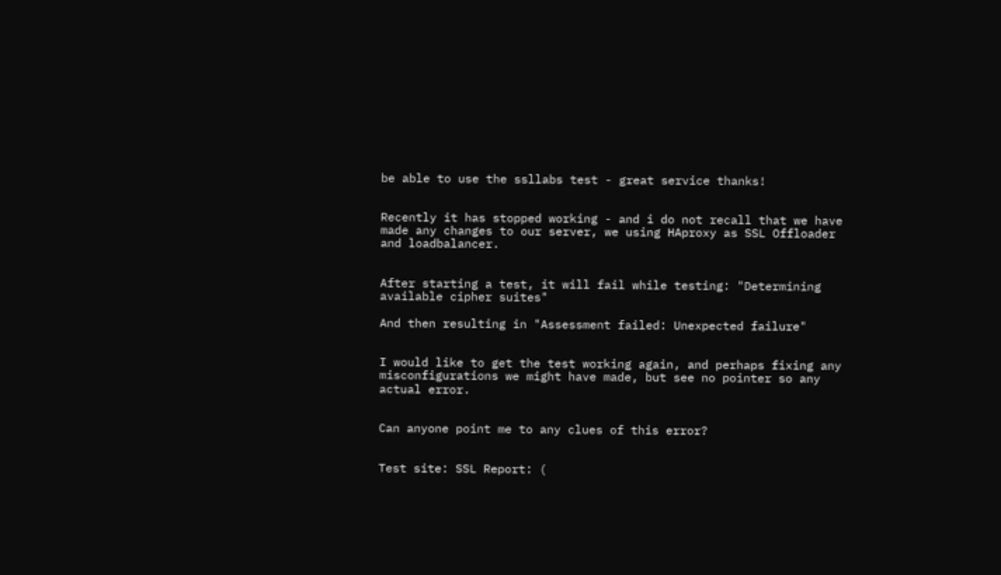be able to use the ssllabs test - great service thanks!


Recently it has stopped working - and i do not recall that we have made any changes to our server, we using HAproxy as SSL Offloader and loadbalancer.


After starting a test, it will fail while testing: "Determining available cipher suites"

And then resulting in "Assessment failed: Unexpected failure"


I would like to get the test working again, and perhaps fixing any misconfigurations we might have made, but see no pointer so any actual error.


Can anyone point me to any clues of this error?


Test site: SSL Report: (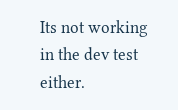Its not working in the dev test either.